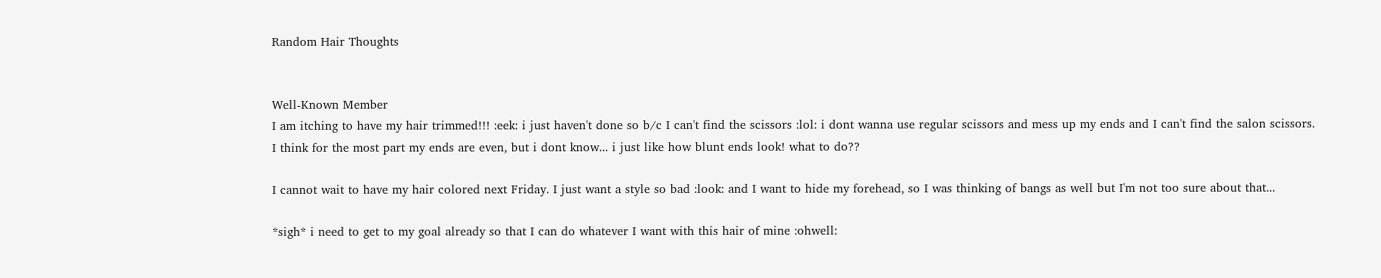Random Hair Thoughts


Well-Known Member
I am itching to have my hair trimmed!!! :eek: i just haven't done so b/c I can't find the scissors :lol: i dont wanna use regular scissors and mess up my ends and I can't find the salon scissors. I think for the most part my ends are even, but i dont know... i just like how blunt ends look! what to do??

I cannot wait to have my hair colored next Friday. I just want a style so bad :look: and I want to hide my forehead, so I was thinking of bangs as well but I'm not too sure about that...

*sigh* i need to get to my goal already so that I can do whatever I want with this hair of mine :ohwell: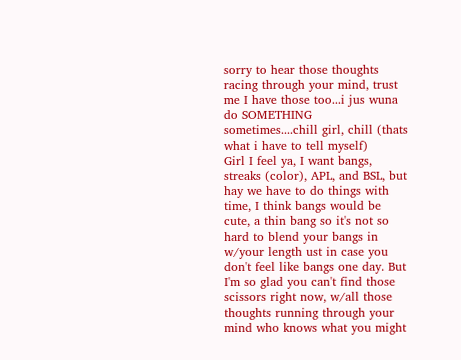sorry to hear those thoughts racing through your mind, trust me I have those too...i jus wuna do SOMETHING sometimes....chill girl, chill (thats what i have to tell myself)
Girl I feel ya, I want bangs, streaks (color), APL, and BSL, but hay we have to do things with time, I think bangs would be cute, a thin bang so it's not so hard to blend your bangs in w/your length ust in case you don't feel like bangs one day. But I'm so glad you can't find those scissors right now, w/all those thoughts running through your mind who knows what you might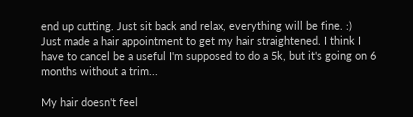end up cutting. Just sit back and relax, everything will be fine. :)
Just made a hair appointment to get my hair straightened. I think I have to cancel be a useful I'm supposed to do a 5k, but it's going on 6 months without a trim...

My hair doesn't feel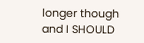longer though and I SHOULD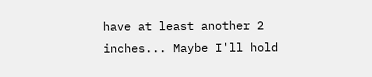have at least another 2 inches... Maybe I'll hold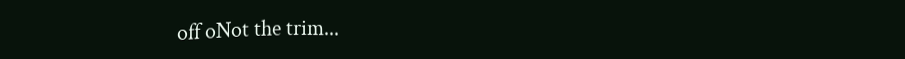off oNot the trim...